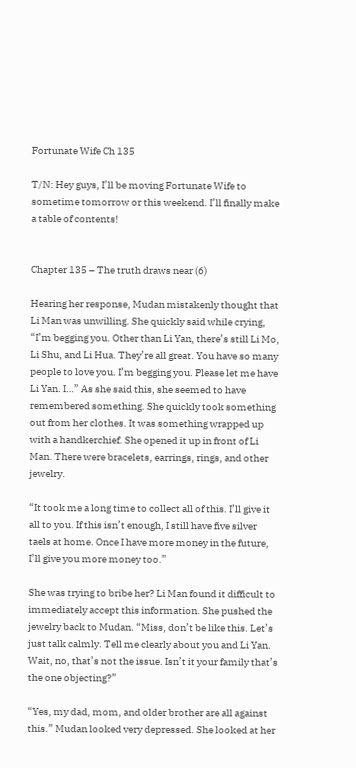Fortunate Wife Ch 135

T/N: Hey guys, I’ll be moving Fortunate Wife to sometime tomorrow or this weekend. I’ll finally make a table of contents!


Chapter 135 – The truth draws near (6)

Hearing her response, Mudan mistakenly thought that Li Man was unwilling. She quickly said while crying, “I’m begging you. Other than Li Yan, there’s still Li Mo, Li Shu, and Li Hua. They’re all great. You have so many people to love you. I’m begging you. Please let me have Li Yan. I…” As she said this, she seemed to have remembered something. She quickly took something out from her clothes. It was something wrapped up with a handkerchief. She opened it up in front of Li Man. There were bracelets, earrings, rings, and other jewelry.

“It took me a long time to collect all of this. I’ll give it all to you. If this isn’t enough, I still have five silver taels at home. Once I have more money in the future, I’ll give you more money too.”

She was trying to bribe her? Li Man found it difficult to immediately accept this information. She pushed the jewelry back to Mudan. “Miss, don’t be like this. Let’s just talk calmly. Tell me clearly about you and Li Yan. Wait, no, that’s not the issue. Isn’t it your family that’s the one objecting?”

“Yes, my dad, mom, and older brother are all against this.” Mudan looked very depressed. She looked at her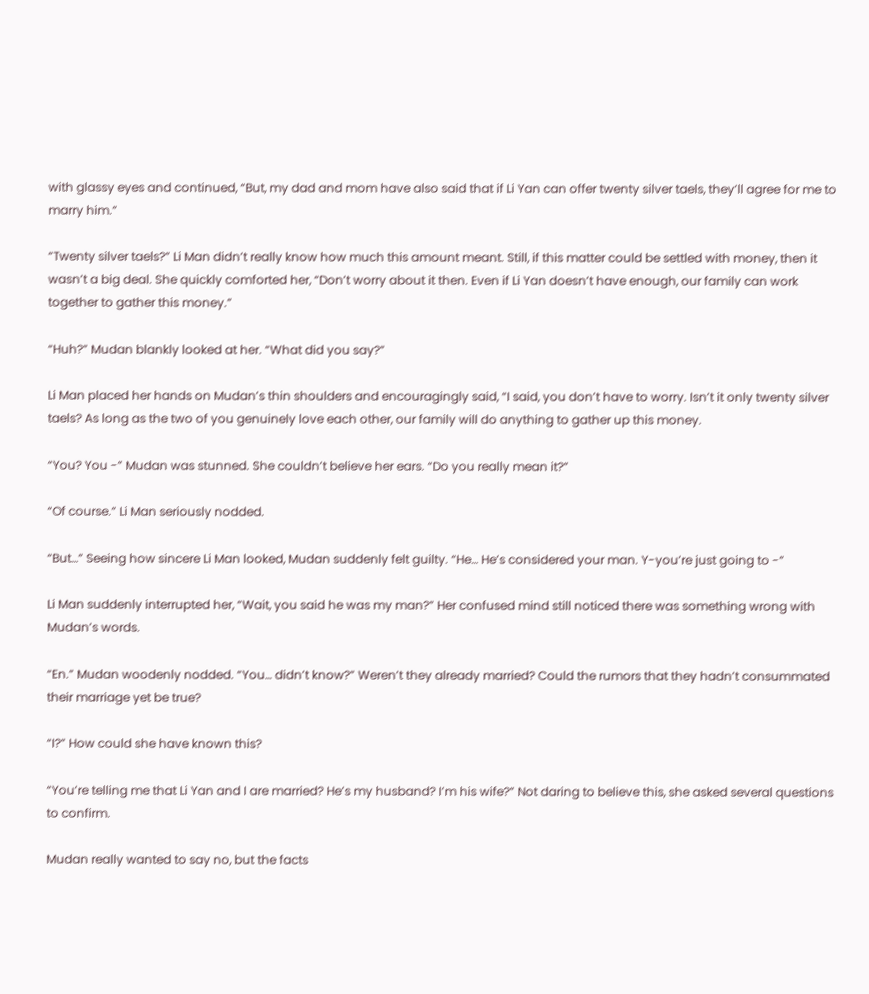with glassy eyes and continued, “But, my dad and mom have also said that if Li Yan can offer twenty silver taels, they’ll agree for me to marry him.”

“Twenty silver taels?” Li Man didn’t really know how much this amount meant. Still, if this matter could be settled with money, then it wasn’t a big deal. She quickly comforted her, “Don’t worry about it then. Even if Li Yan doesn’t have enough, our family can work together to gather this money.”

“Huh?” Mudan blankly looked at her. “What did you say?”

Li Man placed her hands on Mudan’s thin shoulders and encouragingly said, “I said, you don’t have to worry. Isn’t it only twenty silver taels? As long as the two of you genuinely love each other, our family will do anything to gather up this money.

“You? You -” Mudan was stunned. She couldn’t believe her ears. “Do you really mean it?”

“Of course.” Li Man seriously nodded.

“But…” Seeing how sincere Li Man looked, Mudan suddenly felt guilty. “He… He’s considered your man. Y-you’re just going to -”

Li Man suddenly interrupted her, “Wait, you said he was my man?” Her confused mind still noticed there was something wrong with Mudan’s words.

“En.” Mudan woodenly nodded. “You… didn’t know?” Weren’t they already married? Could the rumors that they hadn’t consummated their marriage yet be true?

“I?” How could she have known this?

“You’re telling me that Li Yan and I are married? He’s my husband? I’m his wife?” Not daring to believe this, she asked several questions to confirm.

Mudan really wanted to say no, but the facts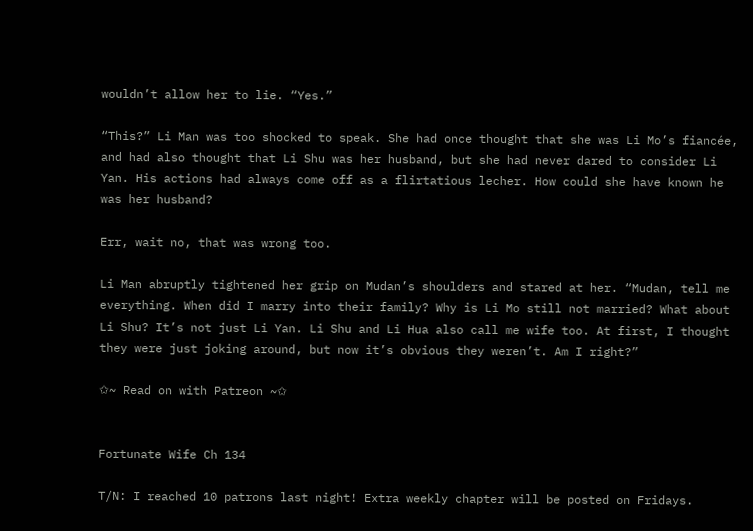wouldn’t allow her to lie. “Yes.”

“This?” Li Man was too shocked to speak. She had once thought that she was Li Mo’s fiancée, and had also thought that Li Shu was her husband, but she had never dared to consider Li Yan. His actions had always come off as a flirtatious lecher. How could she have known he was her husband?

Err, wait no, that was wrong too.

Li Man abruptly tightened her grip on Mudan’s shoulders and stared at her. “Mudan, tell me everything. When did I marry into their family? Why is Li Mo still not married? What about Li Shu? It’s not just Li Yan. Li Shu and Li Hua also call me wife too. At first, I thought they were just joking around, but now it’s obvious they weren’t. Am I right?”

✩~ Read on with Patreon ~✩


Fortunate Wife Ch 134

T/N: I reached 10 patrons last night! Extra weekly chapter will be posted on Fridays.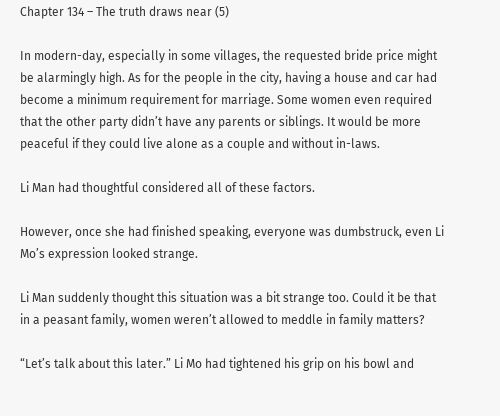Chapter 134 – The truth draws near (5)

In modern-day, especially in some villages, the requested bride price might be alarmingly high. As for the people in the city, having a house and car had become a minimum requirement for marriage. Some women even required that the other party didn’t have any parents or siblings. It would be more peaceful if they could live alone as a couple and without in-laws.

Li Man had thoughtful considered all of these factors.

However, once she had finished speaking, everyone was dumbstruck, even Li Mo’s expression looked strange.

Li Man suddenly thought this situation was a bit strange too. Could it be that in a peasant family, women weren’t allowed to meddle in family matters?

“Let’s talk about this later.” Li Mo had tightened his grip on his bowl and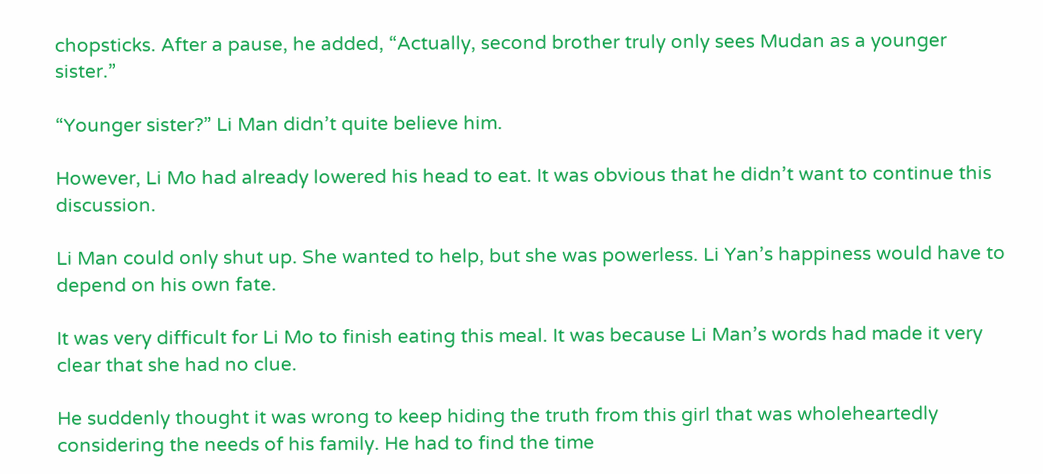chopsticks. After a pause, he added, “Actually, second brother truly only sees Mudan as a younger sister.”

“Younger sister?” Li Man didn’t quite believe him.

However, Li Mo had already lowered his head to eat. It was obvious that he didn’t want to continue this discussion.

Li Man could only shut up. She wanted to help, but she was powerless. Li Yan’s happiness would have to depend on his own fate.

It was very difficult for Li Mo to finish eating this meal. It was because Li Man’s words had made it very clear that she had no clue.

He suddenly thought it was wrong to keep hiding the truth from this girl that was wholeheartedly considering the needs of his family. He had to find the time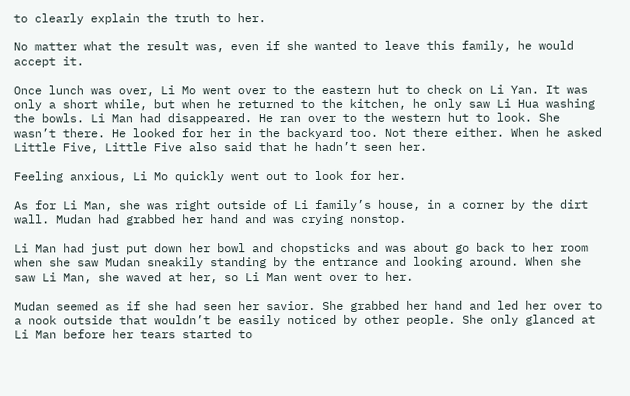to clearly explain the truth to her.

No matter what the result was, even if she wanted to leave this family, he would accept it.

Once lunch was over, Li Mo went over to the eastern hut to check on Li Yan. It was only a short while, but when he returned to the kitchen, he only saw Li Hua washing the bowls. Li Man had disappeared. He ran over to the western hut to look. She wasn’t there. He looked for her in the backyard too. Not there either. When he asked Little Five, Little Five also said that he hadn’t seen her.

Feeling anxious, Li Mo quickly went out to look for her.

As for Li Man, she was right outside of Li family’s house, in a corner by the dirt wall. Mudan had grabbed her hand and was crying nonstop.

Li Man had just put down her bowl and chopsticks and was about go back to her room when she saw Mudan sneakily standing by the entrance and looking around. When she saw Li Man, she waved at her, so Li Man went over to her.

Mudan seemed as if she had seen her savior. She grabbed her hand and led her over to a nook outside that wouldn’t be easily noticed by other people. She only glanced at Li Man before her tears started to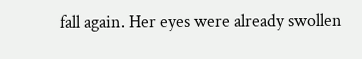fall again. Her eyes were already swollen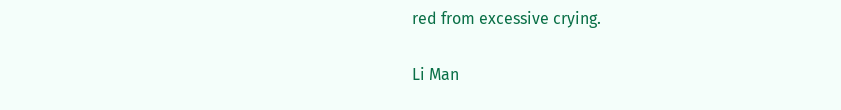red from excessive crying.

Li Man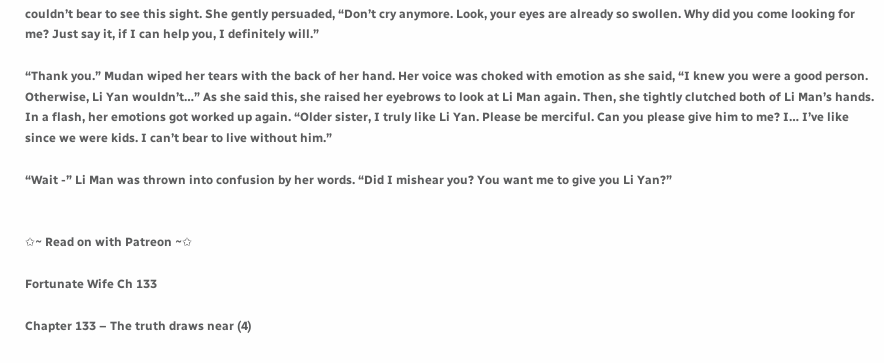couldn’t bear to see this sight. She gently persuaded, “Don’t cry anymore. Look, your eyes are already so swollen. Why did you come looking for me? Just say it, if I can help you, I definitely will.”

“Thank you.” Mudan wiped her tears with the back of her hand. Her voice was choked with emotion as she said, “I knew you were a good person. Otherwise, Li Yan wouldn’t…” As she said this, she raised her eyebrows to look at Li Man again. Then, she tightly clutched both of Li Man’s hands. In a flash, her emotions got worked up again. “Older sister, I truly like Li Yan. Please be merciful. Can you please give him to me? I… I’ve like since we were kids. I can’t bear to live without him.”

“Wait -” Li Man was thrown into confusion by her words. “Did I mishear you? You want me to give you Li Yan?”


✩~ Read on with Patreon ~✩

Fortunate Wife Ch 133

Chapter 133 – The truth draws near (4)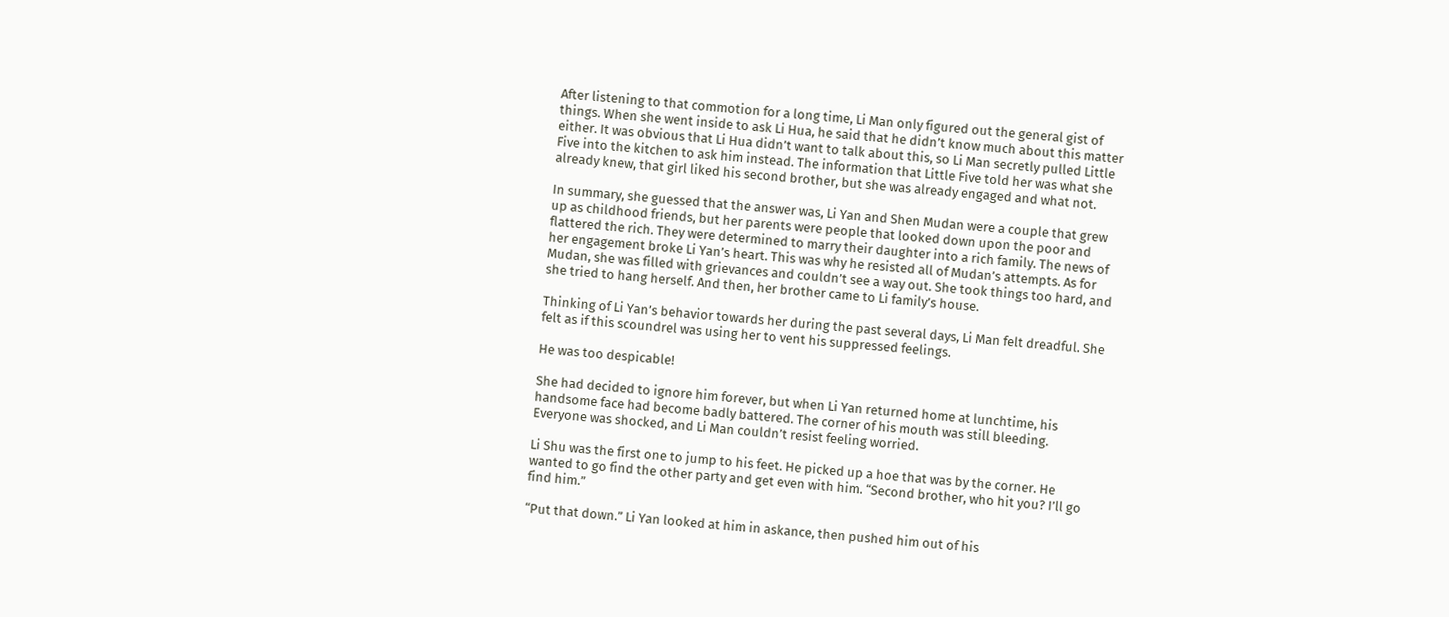After listening to that commotion for a long time, Li Man only figured out the general gist of things. When she went inside to ask Li Hua, he said that he didn’t know much about this matter either. It was obvious that Li Hua didn’t want to talk about this, so Li Man secretly pulled Little Five into the kitchen to ask him instead. The information that Little Five told her was what she already knew, that girl liked his second brother, but she was already engaged and what not.

In summary, she guessed that the answer was, Li Yan and Shen Mudan were a couple that grew up as childhood friends, but her parents were people that looked down upon the poor and flattered the rich. They were determined to marry their daughter into a rich family. The news of her engagement broke Li Yan’s heart. This was why he resisted all of Mudan’s attempts. As for Mudan, she was filled with grievances and couldn’t see a way out. She took things too hard, and she tried to hang herself. And then, her brother came to Li family’s house.

Thinking of Li Yan’s behavior towards her during the past several days, Li Man felt dreadful. She felt as if this scoundrel was using her to vent his suppressed feelings.

He was too despicable!

She had decided to ignore him forever, but when Li Yan returned home at lunchtime, his handsome face had become badly battered. The corner of his mouth was still bleeding. Everyone was shocked, and Li Man couldn’t resist feeling worried.

Li Shu was the first one to jump to his feet. He picked up a hoe that was by the corner. He wanted to go find the other party and get even with him. “Second brother, who hit you? I’ll go find him.”

“Put that down.” Li Yan looked at him in askance, then pushed him out of his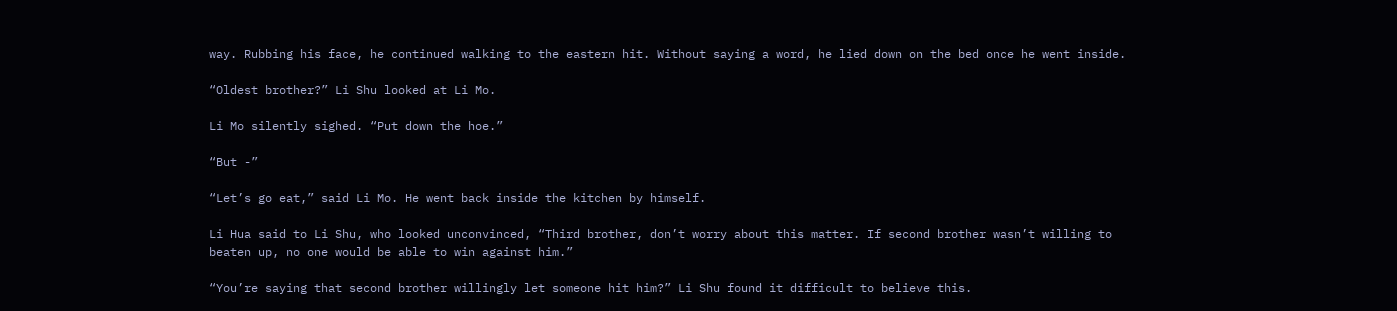way. Rubbing his face, he continued walking to the eastern hit. Without saying a word, he lied down on the bed once he went inside.

“Oldest brother?” Li Shu looked at Li Mo.

Li Mo silently sighed. “Put down the hoe.”

“But -”

“Let’s go eat,” said Li Mo. He went back inside the kitchen by himself.

Li Hua said to Li Shu, who looked unconvinced, “Third brother, don’t worry about this matter. If second brother wasn’t willing to beaten up, no one would be able to win against him.”

“You’re saying that second brother willingly let someone hit him?” Li Shu found it difficult to believe this.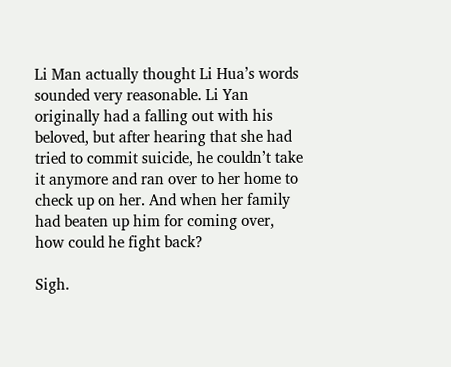Li Man actually thought Li Hua’s words sounded very reasonable. Li Yan originally had a falling out with his beloved, but after hearing that she had tried to commit suicide, he couldn’t take it anymore and ran over to her home to check up on her. And when her family had beaten up him for coming over, how could he fight back?

Sigh.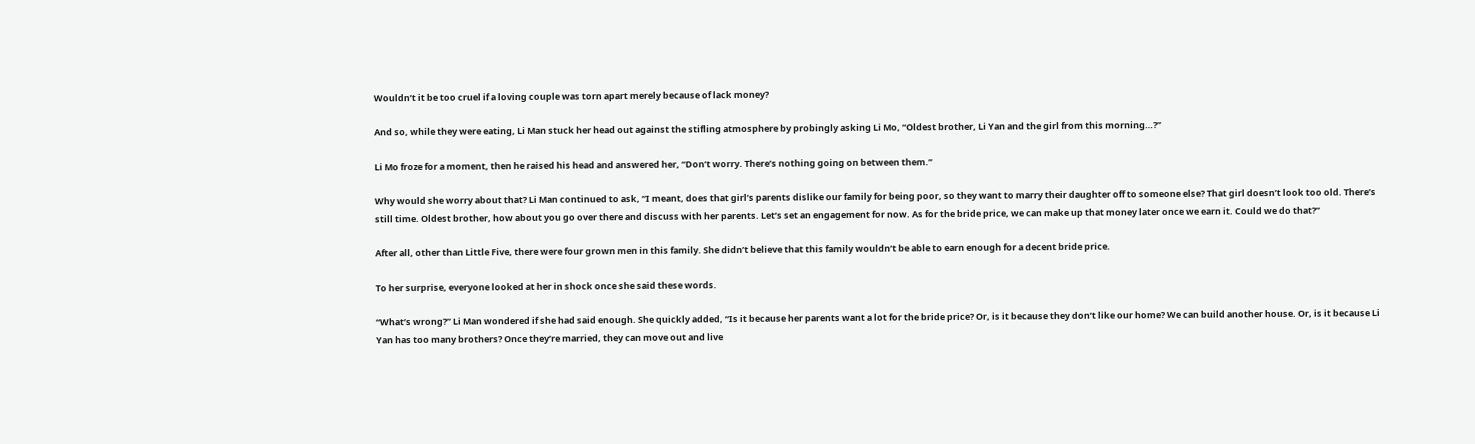Wouldn’t it be too cruel if a loving couple was torn apart merely because of lack money?

And so, while they were eating, Li Man stuck her head out against the stifling atmosphere by probingly asking Li Mo, “Oldest brother, Li Yan and the girl from this morning…?”

Li Mo froze for a moment, then he raised his head and answered her, “Don’t worry. There’s nothing going on between them.”

Why would she worry about that? Li Man continued to ask, “I meant, does that girl’s parents dislike our family for being poor, so they want to marry their daughter off to someone else? That girl doesn’t look too old. There’s still time. Oldest brother, how about you go over there and discuss with her parents. Let’s set an engagement for now. As for the bride price, we can make up that money later once we earn it. Could we do that?”

After all, other than Little Five, there were four grown men in this family. She didn’t believe that this family wouldn’t be able to earn enough for a decent bride price.

To her surprise, everyone looked at her in shock once she said these words.

“What’s wrong?” Li Man wondered if she had said enough. She quickly added, “Is it because her parents want a lot for the bride price? Or, is it because they don’t like our home? We can build another house. Or, is it because Li Yan has too many brothers? Once they’re married, they can move out and live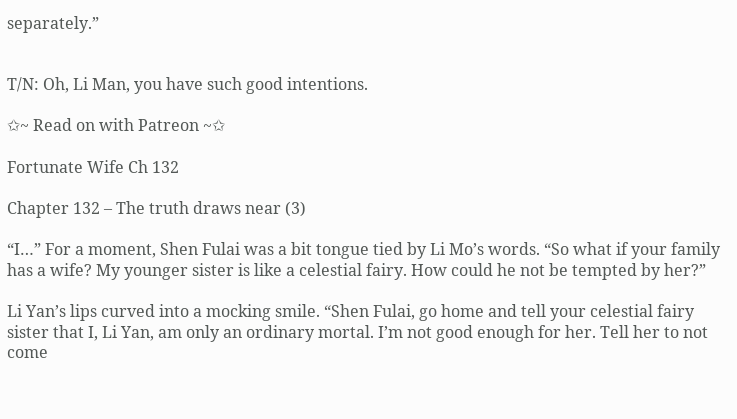separately.”


T/N: Oh, Li Man, you have such good intentions.

✩~ Read on with Patreon ~✩

Fortunate Wife Ch 132

Chapter 132 – The truth draws near (3)

“I…” For a moment, Shen Fulai was a bit tongue tied by Li Mo’s words. “So what if your family has a wife? My younger sister is like a celestial fairy. How could he not be tempted by her?”

Li Yan’s lips curved into a mocking smile. “Shen Fulai, go home and tell your celestial fairy sister that I, Li Yan, am only an ordinary mortal. I’m not good enough for her. Tell her to not come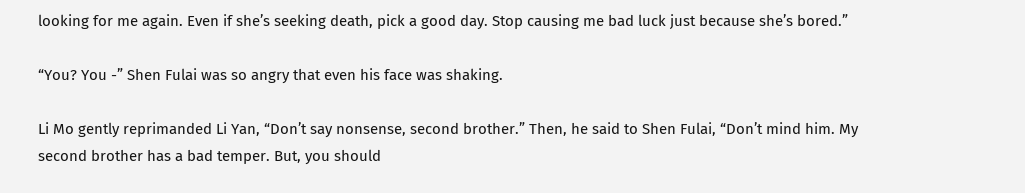looking for me again. Even if she’s seeking death, pick a good day. Stop causing me bad luck just because she’s bored.”

“You? You -” Shen Fulai was so angry that even his face was shaking.

Li Mo gently reprimanded Li Yan, “Don’t say nonsense, second brother.” Then, he said to Shen Fulai, “Don’t mind him. My second brother has a bad temper. But, you should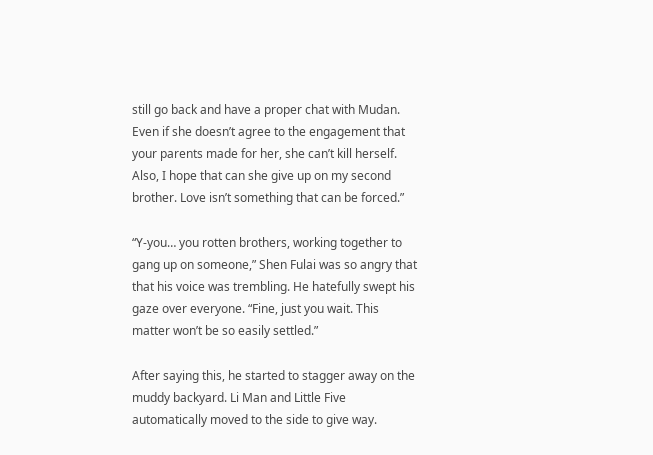still go back and have a proper chat with Mudan. Even if she doesn’t agree to the engagement that your parents made for her, she can’t kill herself. Also, I hope that can she give up on my second brother. Love isn’t something that can be forced.”

“Y-you… you rotten brothers, working together to gang up on someone,” Shen Fulai was so angry that that his voice was trembling. He hatefully swept his gaze over everyone. “Fine, just you wait. This matter won’t be so easily settled.”

After saying this, he started to stagger away on the muddy backyard. Li Man and Little Five automatically moved to the side to give way.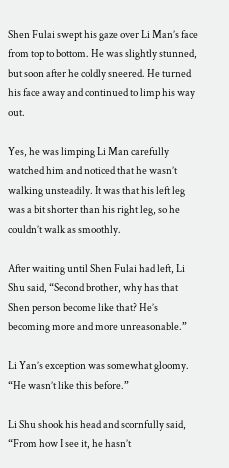Shen Fulai swept his gaze over Li Man’s face from top to bottom. He was slightly stunned, but soon after he coldly sneered. He turned his face away and continued to limp his way out.

Yes, he was limping Li Man carefully watched him and noticed that he wasn’t walking unsteadily. It was that his left leg was a bit shorter than his right leg, so he couldn’t walk as smoothly.

After waiting until Shen Fulai had left, Li Shu said, “Second brother, why has that Shen person become like that? He’s becoming more and more unreasonable.”

Li Yan’s exception was somewhat gloomy. “He wasn’t like this before.”

Li Shu shook his head and scornfully said, “From how I see it, he hasn’t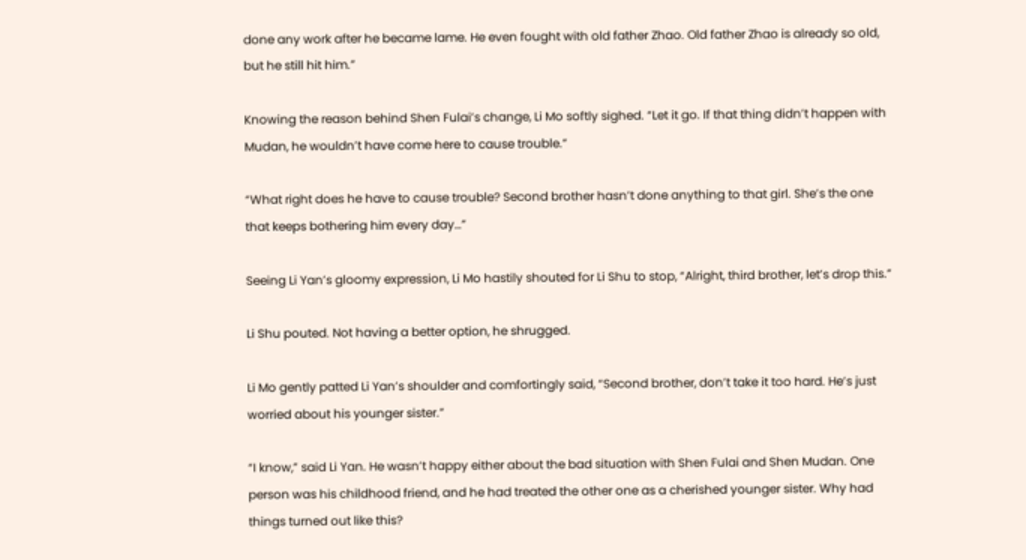done any work after he became lame. He even fought with old father Zhao. Old father Zhao is already so old, but he still hit him.”

Knowing the reason behind Shen Fulai’s change, Li Mo softly sighed. “Let it go. If that thing didn’t happen with Mudan, he wouldn’t have come here to cause trouble.”

“What right does he have to cause trouble? Second brother hasn’t done anything to that girl. She’s the one that keeps bothering him every day…”

Seeing Li Yan’s gloomy expression, Li Mo hastily shouted for Li Shu to stop, “Alright, third brother, let’s drop this.”

Li Shu pouted. Not having a better option, he shrugged.

Li Mo gently patted Li Yan’s shoulder and comfortingly said, “Second brother, don’t take it too hard. He’s just worried about his younger sister.”

“I know,” said Li Yan. He wasn’t happy either about the bad situation with Shen Fulai and Shen Mudan. One person was his childhood friend, and he had treated the other one as a cherished younger sister. Why had things turned out like this?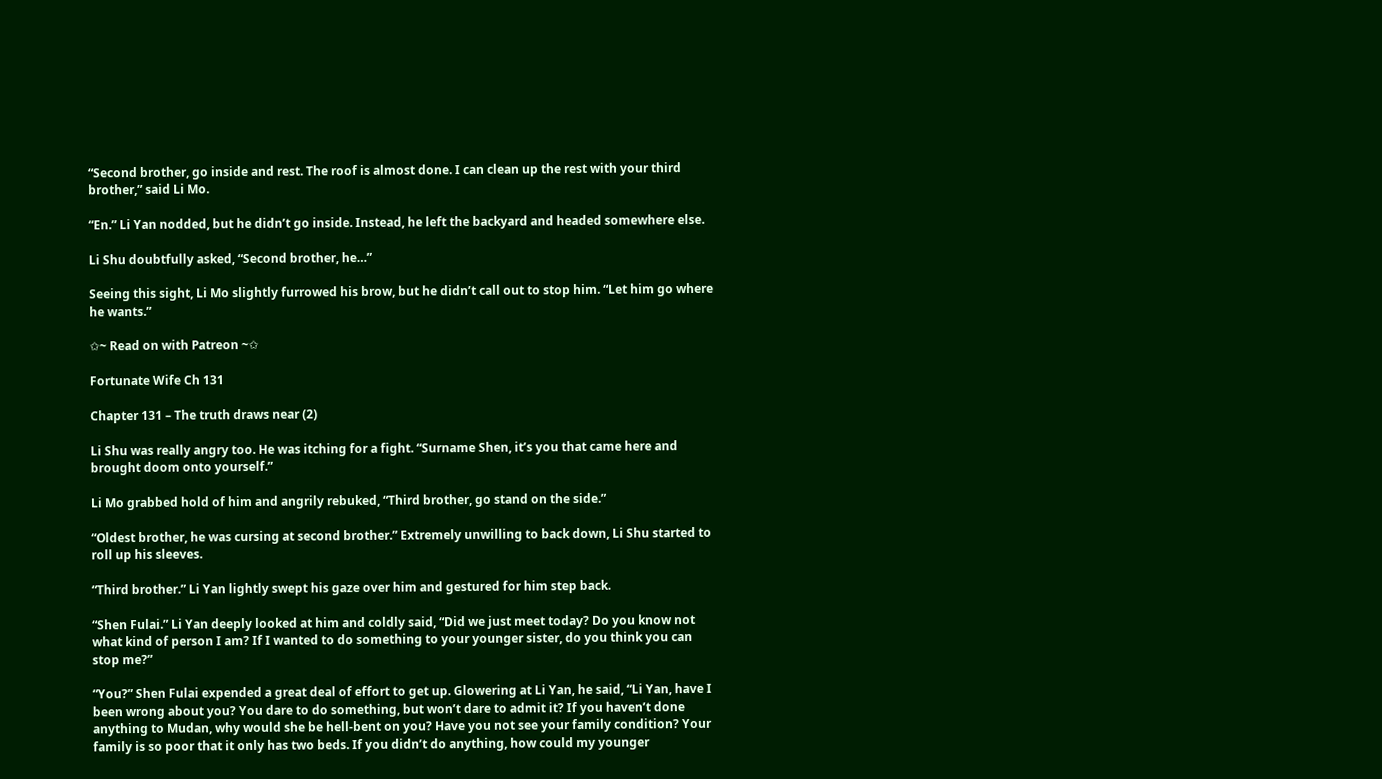“Second brother, go inside and rest. The roof is almost done. I can clean up the rest with your third brother,” said Li Mo.

“En.” Li Yan nodded, but he didn’t go inside. Instead, he left the backyard and headed somewhere else.

Li Shu doubtfully asked, “Second brother, he…”

Seeing this sight, Li Mo slightly furrowed his brow, but he didn’t call out to stop him. “Let him go where he wants.”

✩~ Read on with Patreon ~✩

Fortunate Wife Ch 131

Chapter 131 – The truth draws near (2)

Li Shu was really angry too. He was itching for a fight. “Surname Shen, it’s you that came here and brought doom onto yourself.”

Li Mo grabbed hold of him and angrily rebuked, “Third brother, go stand on the side.”

“Oldest brother, he was cursing at second brother.” Extremely unwilling to back down, Li Shu started to roll up his sleeves.

“Third brother.” Li Yan lightly swept his gaze over him and gestured for him step back.

“Shen Fulai.” Li Yan deeply looked at him and coldly said, “Did we just meet today? Do you know not what kind of person I am? If I wanted to do something to your younger sister, do you think you can stop me?”

“You?” Shen Fulai expended a great deal of effort to get up. Glowering at Li Yan, he said, “Li Yan, have I been wrong about you? You dare to do something, but won’t dare to admit it? If you haven’t done anything to Mudan, why would she be hell-bent on you? Have you not see your family condition? Your family is so poor that it only has two beds. If you didn’t do anything, how could my younger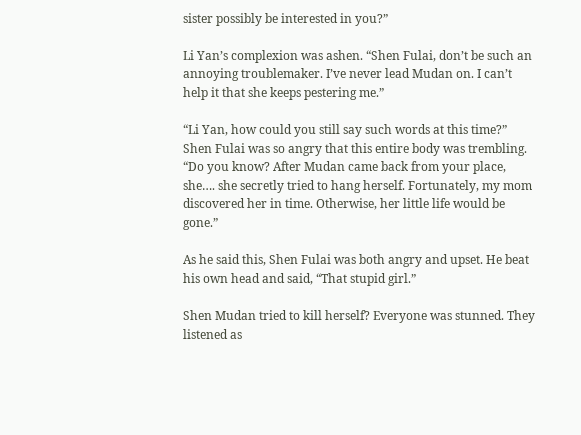sister possibly be interested in you?”

Li Yan’s complexion was ashen. “Shen Fulai, don’t be such an annoying troublemaker. I’ve never lead Mudan on. I can’t help it that she keeps pestering me.”

“Li Yan, how could you still say such words at this time?” Shen Fulai was so angry that this entire body was trembling. “Do you know? After Mudan came back from your place, she…. she secretly tried to hang herself. Fortunately, my mom discovered her in time. Otherwise, her little life would be gone.”

As he said this, Shen Fulai was both angry and upset. He beat his own head and said, “That stupid girl.”

Shen Mudan tried to kill herself? Everyone was stunned. They listened as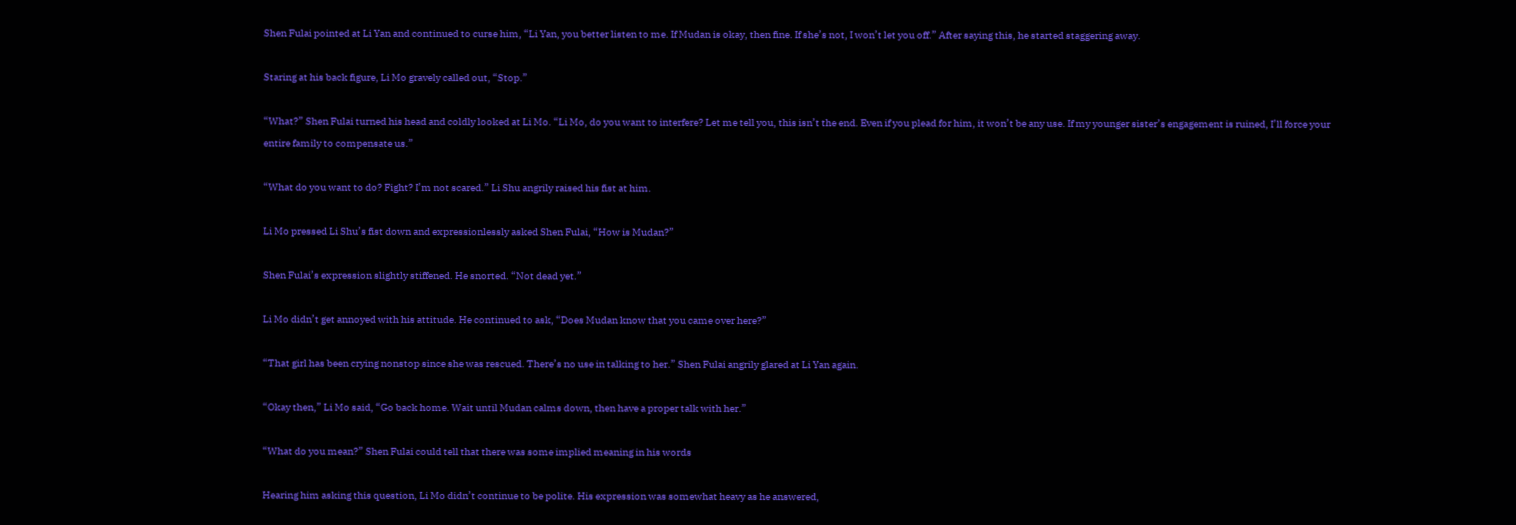Shen Fulai pointed at Li Yan and continued to curse him, “Li Yan, you better listen to me. If Mudan is okay, then fine. If she’s not, I won’t let you off.” After saying this, he started staggering away.

Staring at his back figure, Li Mo gravely called out, “Stop.”

“What?” Shen Fulai turned his head and coldly looked at Li Mo. “Li Mo, do you want to interfere? Let me tell you, this isn’t the end. Even if you plead for him, it won’t be any use. If my younger sister’s engagement is ruined, I’ll force your entire family to compensate us.”

“What do you want to do? Fight? I’m not scared.” Li Shu angrily raised his fist at him.

Li Mo pressed Li Shu’s fist down and expressionlessly asked Shen Fulai, “How is Mudan?”

Shen Fulai’s expression slightly stiffened. He snorted. “Not dead yet.”

Li Mo didn’t get annoyed with his attitude. He continued to ask, “Does Mudan know that you came over here?”

“That girl has been crying nonstop since she was rescued. There’s no use in talking to her.” Shen Fulai angrily glared at Li Yan again.

“Okay then,” Li Mo said, “Go back home. Wait until Mudan calms down, then have a proper talk with her.”

“What do you mean?” Shen Fulai could tell that there was some implied meaning in his words

Hearing him asking this question, Li Mo didn’t continue to be polite. His expression was somewhat heavy as he answered,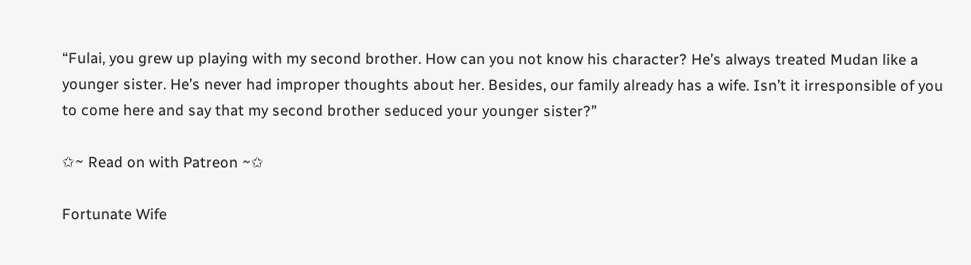“Fulai, you grew up playing with my second brother. How can you not know his character? He’s always treated Mudan like a younger sister. He’s never had improper thoughts about her. Besides, our family already has a wife. Isn’t it irresponsible of you to come here and say that my second brother seduced your younger sister?”

✩~ Read on with Patreon ~✩

Fortunate Wife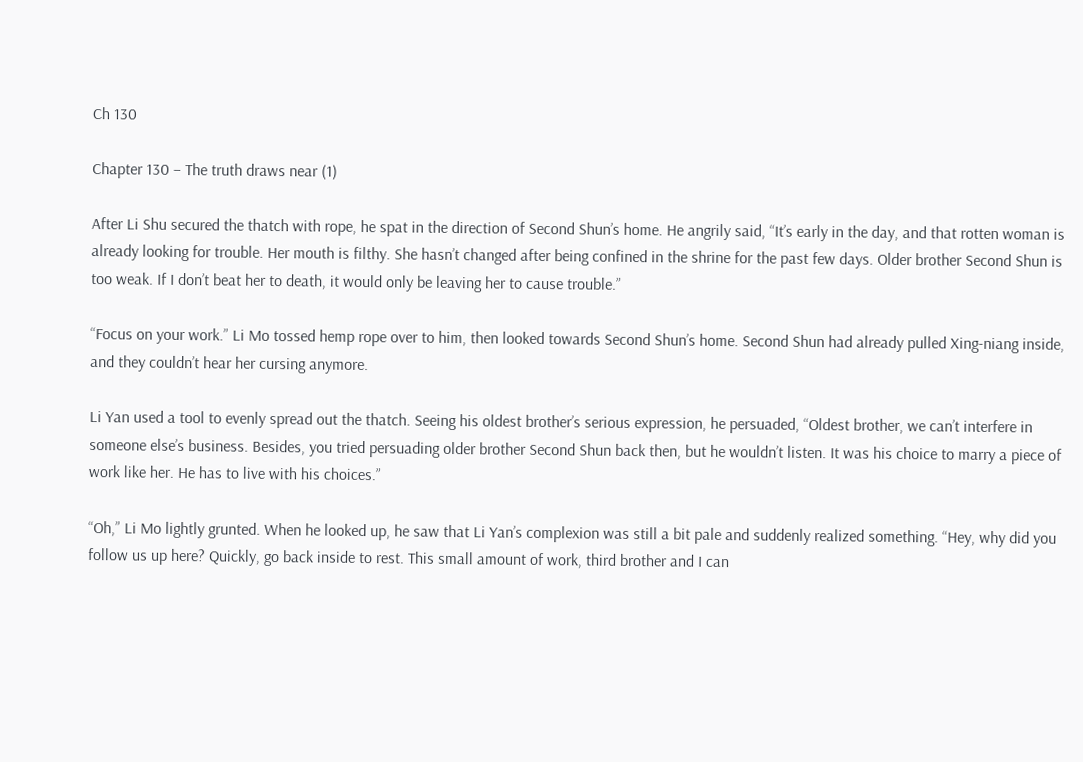Ch 130

Chapter 130 – The truth draws near (1)

After Li Shu secured the thatch with rope, he spat in the direction of Second Shun’s home. He angrily said, “It’s early in the day, and that rotten woman is already looking for trouble. Her mouth is filthy. She hasn’t changed after being confined in the shrine for the past few days. Older brother Second Shun is too weak. If I don’t beat her to death, it would only be leaving her to cause trouble.”

“Focus on your work.” Li Mo tossed hemp rope over to him, then looked towards Second Shun’s home. Second Shun had already pulled Xing-niang inside, and they couldn’t hear her cursing anymore.

Li Yan used a tool to evenly spread out the thatch. Seeing his oldest brother’s serious expression, he persuaded, “Oldest brother, we can’t interfere in someone else’s business. Besides, you tried persuading older brother Second Shun back then, but he wouldn’t listen. It was his choice to marry a piece of work like her. He has to live with his choices.”

“Oh,” Li Mo lightly grunted. When he looked up, he saw that Li Yan’s complexion was still a bit pale and suddenly realized something. “Hey, why did you follow us up here? Quickly, go back inside to rest. This small amount of work, third brother and I can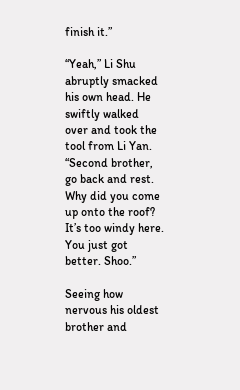finish it.”

“Yeah,” Li Shu abruptly smacked his own head. He swiftly walked over and took the tool from Li Yan. “Second brother, go back and rest. Why did you come up onto the roof? It’s too windy here. You just got better. Shoo.”

Seeing how nervous his oldest brother and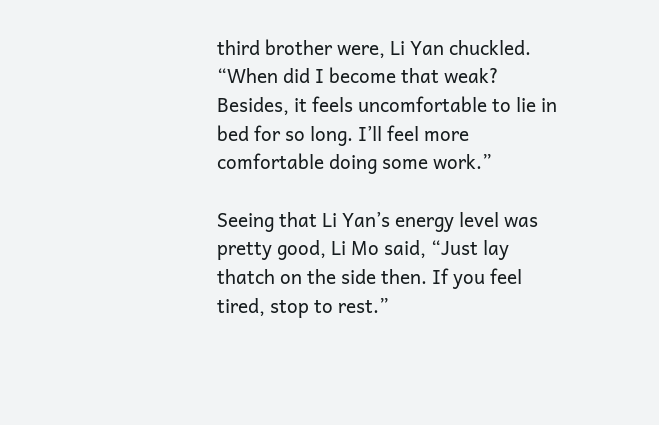third brother were, Li Yan chuckled. “When did I become that weak? Besides, it feels uncomfortable to lie in bed for so long. I’ll feel more comfortable doing some work.”

Seeing that Li Yan’s energy level was pretty good, Li Mo said, “Just lay thatch on the side then. If you feel tired, stop to rest.”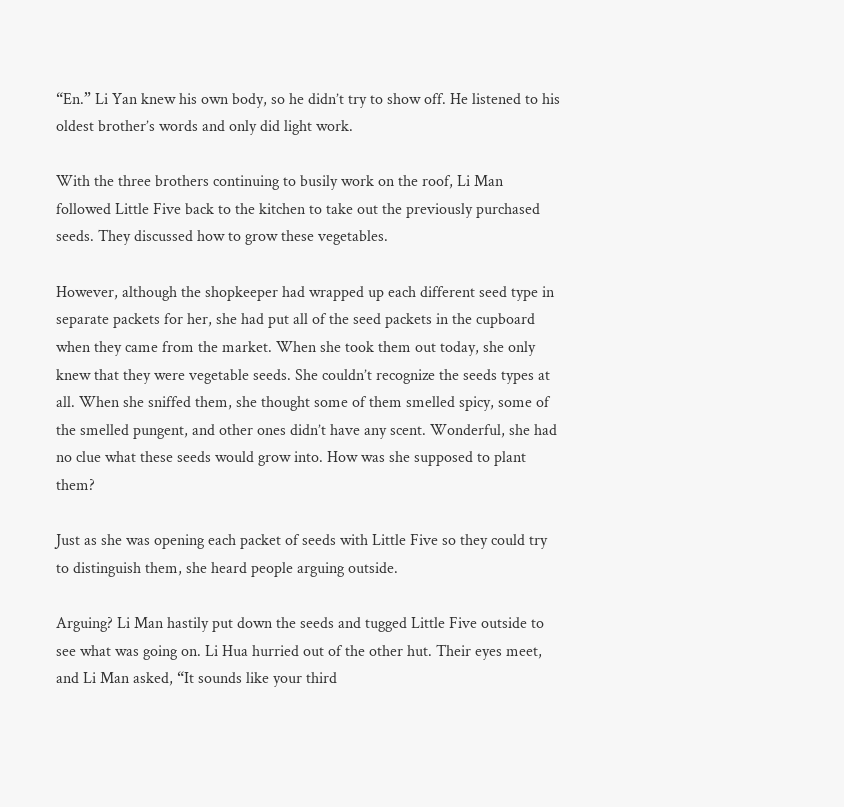“En.” Li Yan knew his own body, so he didn’t try to show off. He listened to his oldest brother’s words and only did light work.

With the three brothers continuing to busily work on the roof, Li Man followed Little Five back to the kitchen to take out the previously purchased seeds. They discussed how to grow these vegetables.

However, although the shopkeeper had wrapped up each different seed type in separate packets for her, she had put all of the seed packets in the cupboard when they came from the market. When she took them out today, she only knew that they were vegetable seeds. She couldn’t recognize the seeds types at all. When she sniffed them, she thought some of them smelled spicy, some of the smelled pungent, and other ones didn’t have any scent. Wonderful, she had no clue what these seeds would grow into. How was she supposed to plant them?

Just as she was opening each packet of seeds with Little Five so they could try to distinguish them, she heard people arguing outside.

Arguing? Li Man hastily put down the seeds and tugged Little Five outside to see what was going on. Li Hua hurried out of the other hut. Their eyes meet, and Li Man asked, “It sounds like your third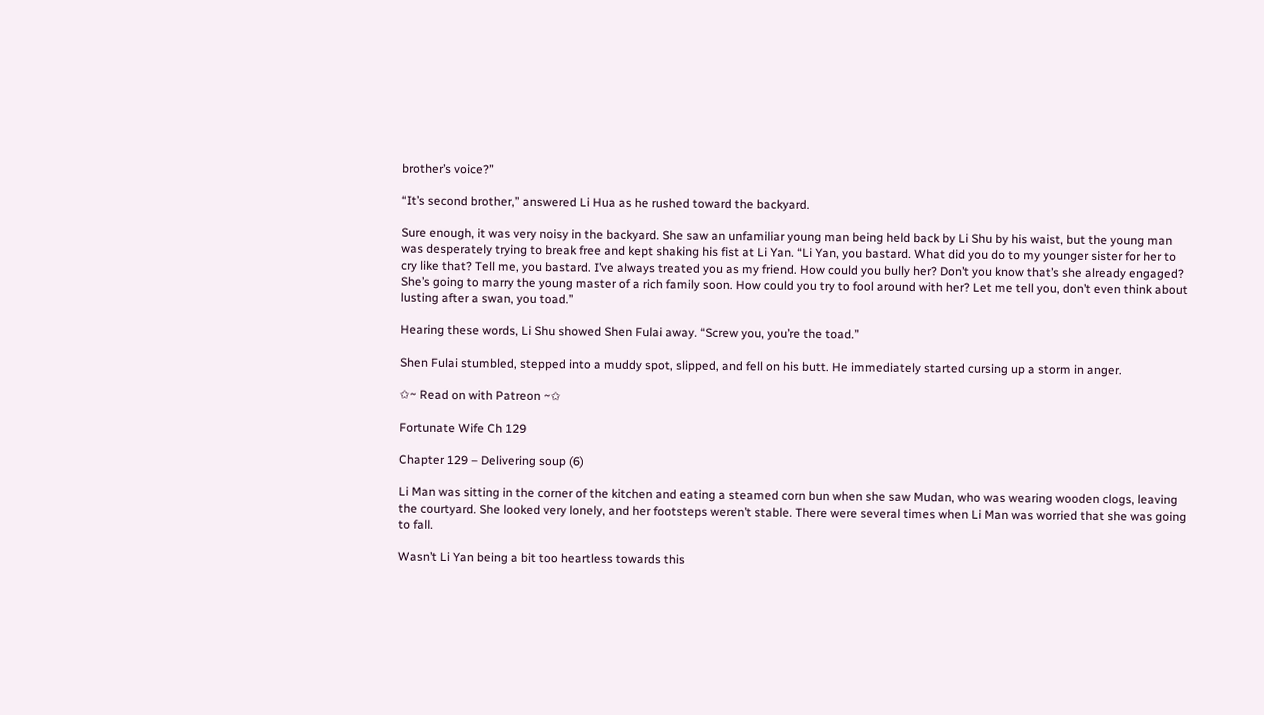brother’s voice?”

“It’s second brother,” answered Li Hua as he rushed toward the backyard.

Sure enough, it was very noisy in the backyard. She saw an unfamiliar young man being held back by Li Shu by his waist, but the young man was desperately trying to break free and kept shaking his fist at Li Yan. “Li Yan, you bastard. What did you do to my younger sister for her to cry like that? Tell me, you bastard. I’ve always treated you as my friend. How could you bully her? Don’t you know that’s she already engaged? She’s going to marry the young master of a rich family soon. How could you try to fool around with her? Let me tell you, don’t even think about lusting after a swan, you toad.”

Hearing these words, Li Shu showed Shen Fulai away. “Screw you, you’re the toad.”

Shen Fulai stumbled, stepped into a muddy spot, slipped, and fell on his butt. He immediately started cursing up a storm in anger.

✩~ Read on with Patreon ~✩

Fortunate Wife Ch 129

Chapter 129 – Delivering soup (6)

Li Man was sitting in the corner of the kitchen and eating a steamed corn bun when she saw Mudan, who was wearing wooden clogs, leaving the courtyard. She looked very lonely, and her footsteps weren’t stable. There were several times when Li Man was worried that she was going to fall.

Wasn’t Li Yan being a bit too heartless towards this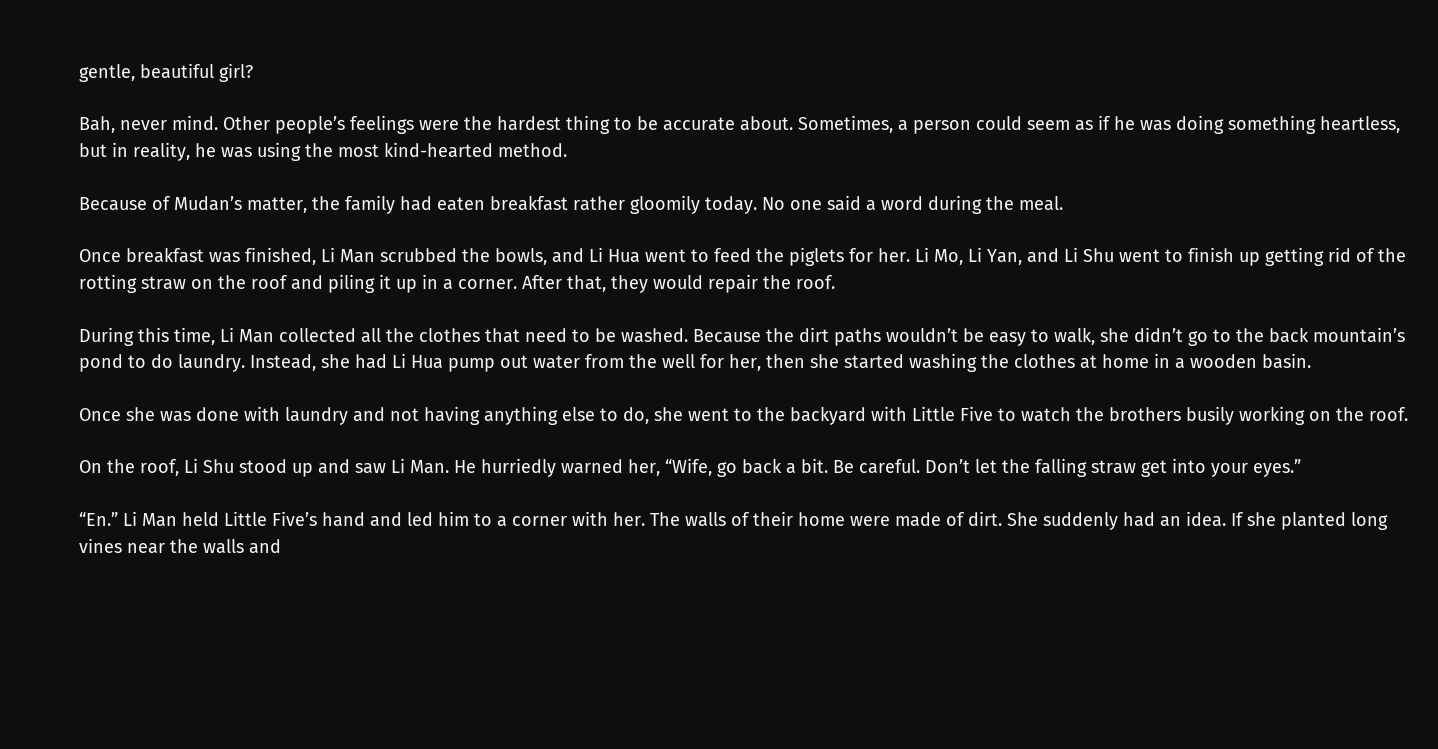gentle, beautiful girl?

Bah, never mind. Other people’s feelings were the hardest thing to be accurate about. Sometimes, a person could seem as if he was doing something heartless, but in reality, he was using the most kind-hearted method.

Because of Mudan’s matter, the family had eaten breakfast rather gloomily today. No one said a word during the meal.

Once breakfast was finished, Li Man scrubbed the bowls, and Li Hua went to feed the piglets for her. Li Mo, Li Yan, and Li Shu went to finish up getting rid of the rotting straw on the roof and piling it up in a corner. After that, they would repair the roof.

During this time, Li Man collected all the clothes that need to be washed. Because the dirt paths wouldn’t be easy to walk, she didn’t go to the back mountain’s pond to do laundry. Instead, she had Li Hua pump out water from the well for her, then she started washing the clothes at home in a wooden basin.

Once she was done with laundry and not having anything else to do, she went to the backyard with Little Five to watch the brothers busily working on the roof.

On the roof, Li Shu stood up and saw Li Man. He hurriedly warned her, “Wife, go back a bit. Be careful. Don’t let the falling straw get into your eyes.”

“En.” Li Man held Little Five’s hand and led him to a corner with her. The walls of their home were made of dirt. She suddenly had an idea. If she planted long vines near the walls and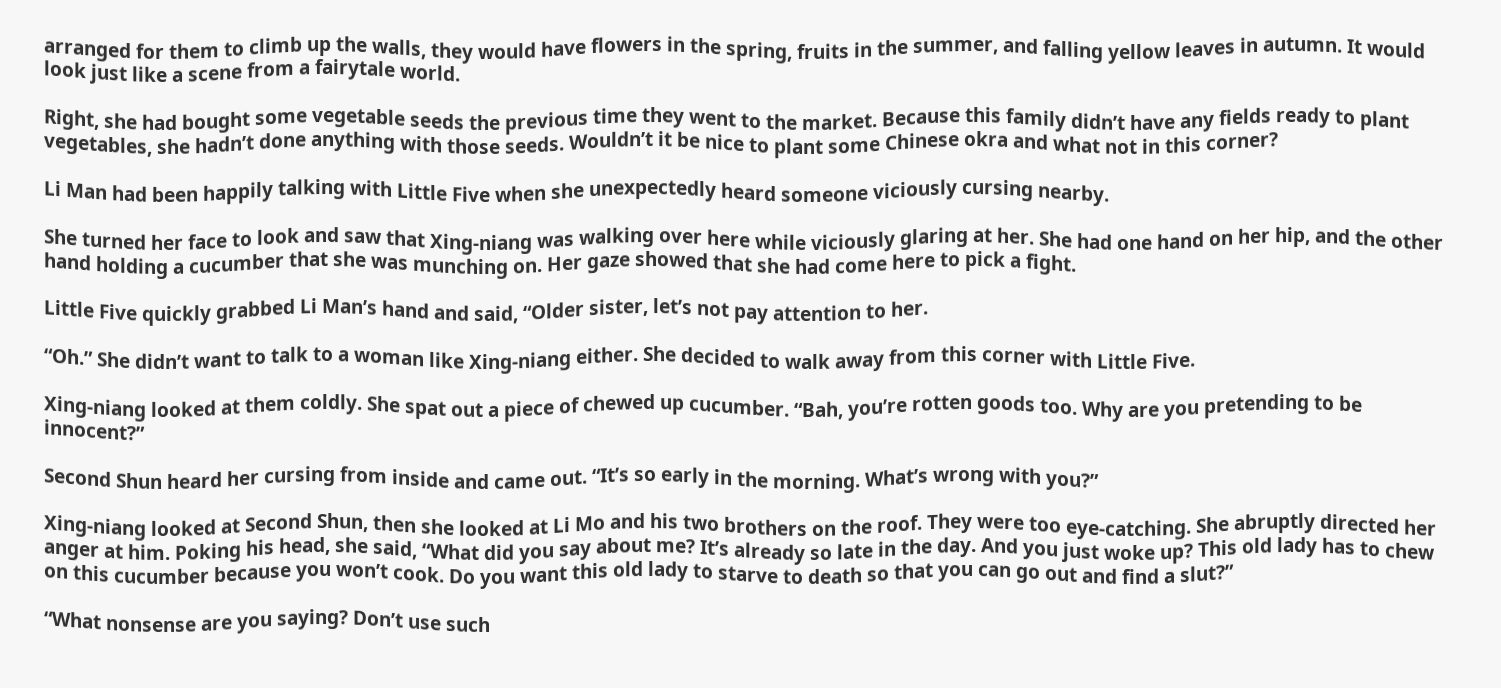arranged for them to climb up the walls, they would have flowers in the spring, fruits in the summer, and falling yellow leaves in autumn. It would look just like a scene from a fairytale world.

Right, she had bought some vegetable seeds the previous time they went to the market. Because this family didn’t have any fields ready to plant vegetables, she hadn’t done anything with those seeds. Wouldn’t it be nice to plant some Chinese okra and what not in this corner?

Li Man had been happily talking with Little Five when she unexpectedly heard someone viciously cursing nearby.

She turned her face to look and saw that Xing-niang was walking over here while viciously glaring at her. She had one hand on her hip, and the other hand holding a cucumber that she was munching on. Her gaze showed that she had come here to pick a fight.

Little Five quickly grabbed Li Man’s hand and said, “Older sister, let’s not pay attention to her.

“Oh.” She didn’t want to talk to a woman like Xing-niang either. She decided to walk away from this corner with Little Five.

Xing-niang looked at them coldly. She spat out a piece of chewed up cucumber. “Bah, you’re rotten goods too. Why are you pretending to be innocent?”

Second Shun heard her cursing from inside and came out. “It’s so early in the morning. What’s wrong with you?”

Xing-niang looked at Second Shun, then she looked at Li Mo and his two brothers on the roof. They were too eye-catching. She abruptly directed her anger at him. Poking his head, she said, “What did you say about me? It’s already so late in the day. And you just woke up? This old lady has to chew on this cucumber because you won’t cook. Do you want this old lady to starve to death so that you can go out and find a slut?”

“What nonsense are you saying? Don’t use such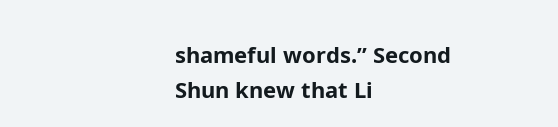shameful words.” Second Shun knew that Li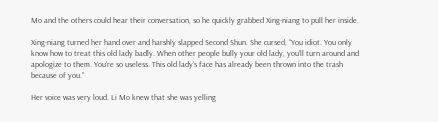Mo and the others could hear their conversation, so he quickly grabbed Xing-niang to pull her inside.

Xing-niang turned her hand over and harshly slapped Second Shun. She cursed, “You idiot. You only know how to treat this old lady badly. When other people bully your old lady, you’ll turn around and apologize to them. You’re so useless. This old lady’s face has already been thrown into the trash because of you.”

Her voice was very loud. Li Mo knew that she was yelling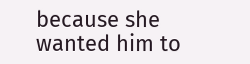because she wanted him to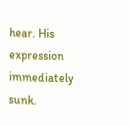hear. His expression immediately sunk.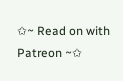✩~ Read on with Patreon ~✩